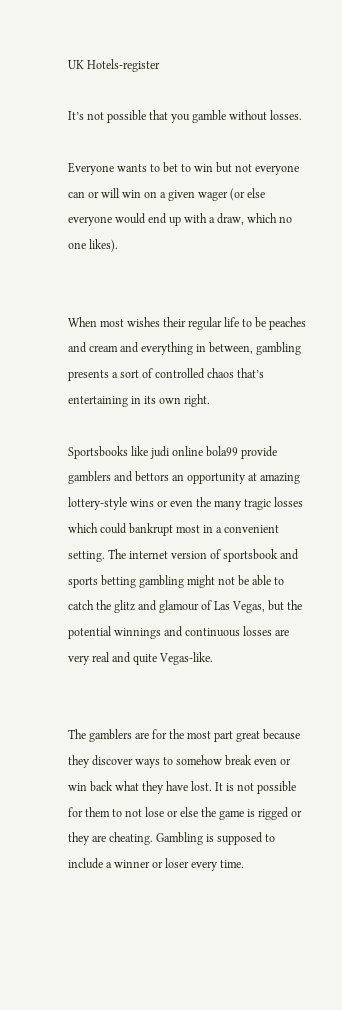UK Hotels-register

It’s not possible that you gamble without losses.

Everyone wants to bet to win but not everyone can or will win on a given wager (or else everyone would end up with a draw, which no one likes).


When most wishes their regular life to be peaches and cream and everything in between, gambling presents a sort of controlled chaos that’s entertaining in its own right.

Sportsbooks like judi online bola99 provide gamblers and bettors an opportunity at amazing lottery-style wins or even the many tragic losses which could bankrupt most in a convenient setting. The internet version of sportsbook and sports betting gambling might not be able to catch the glitz and glamour of Las Vegas, but the potential winnings and continuous losses are very real and quite Vegas-like.


The gamblers are for the most part great because they discover ways to somehow break even or win back what they have lost. It is not possible for them to not lose or else the game is rigged or they are cheating. Gambling is supposed to include a winner or loser every time.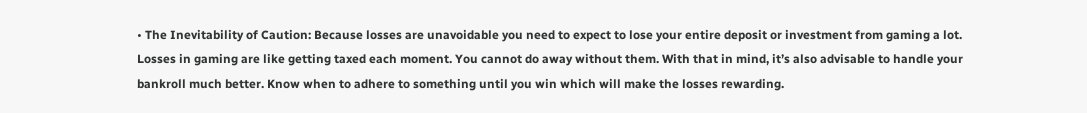• The Inevitability of Caution: Because losses are unavoidable you need to expect to lose your entire deposit or investment from gaming a lot. Losses in gaming are like getting taxed each moment. You cannot do away without them. With that in mind, it’s also advisable to handle your bankroll much better. Know when to adhere to something until you win which will make the losses rewarding.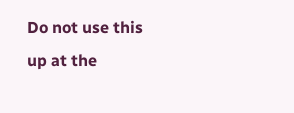Do not use this up at the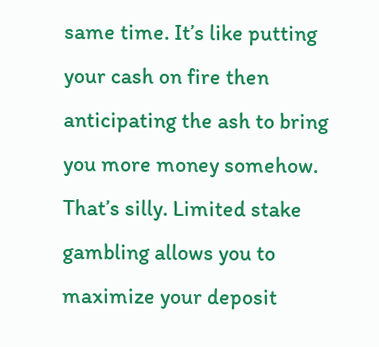same time. It’s like putting your cash on fire then anticipating the ash to bring you more money somehow. That’s silly. Limited stake gambling allows you to maximize your deposit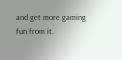and get more gaming fun from it.